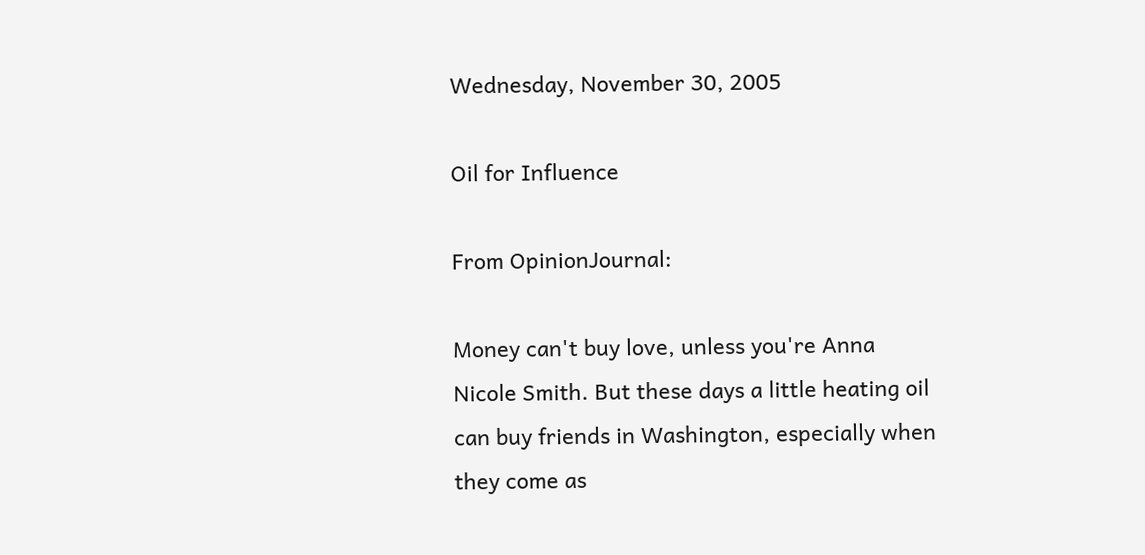Wednesday, November 30, 2005

Oil for Influence

From OpinionJournal:

Money can't buy love, unless you're Anna Nicole Smith. But these days a little heating oil can buy friends in Washington, especially when they come as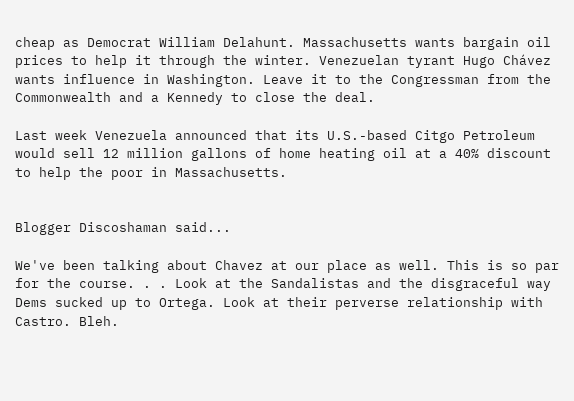cheap as Democrat William Delahunt. Massachusetts wants bargain oil prices to help it through the winter. Venezuelan tyrant Hugo Chávez wants influence in Washington. Leave it to the Congressman from the Commonwealth and a Kennedy to close the deal.

Last week Venezuela announced that its U.S.-based Citgo Petroleum would sell 12 million gallons of home heating oil at a 40% discount to help the poor in Massachusetts.


Blogger Discoshaman said...

We've been talking about Chavez at our place as well. This is so par for the course. . . Look at the Sandalistas and the disgraceful way Dems sucked up to Ortega. Look at their perverse relationship with Castro. Bleh.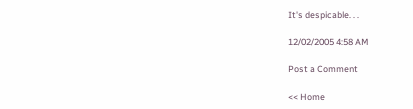It's despicable. . .

12/02/2005 4:58 AM

Post a Comment

<< Home